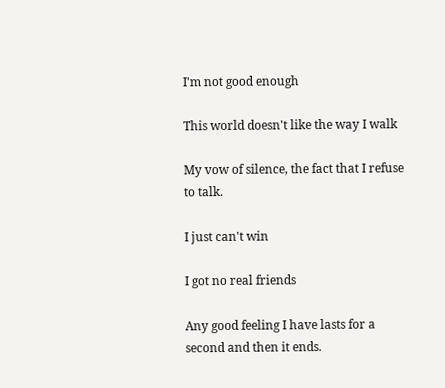I'm not good enough

This world doesn't like the way I walk

My vow of silence, the fact that I refuse to talk.

I just can't win

I got no real friends

Any good feeling I have lasts for a second and then it ends.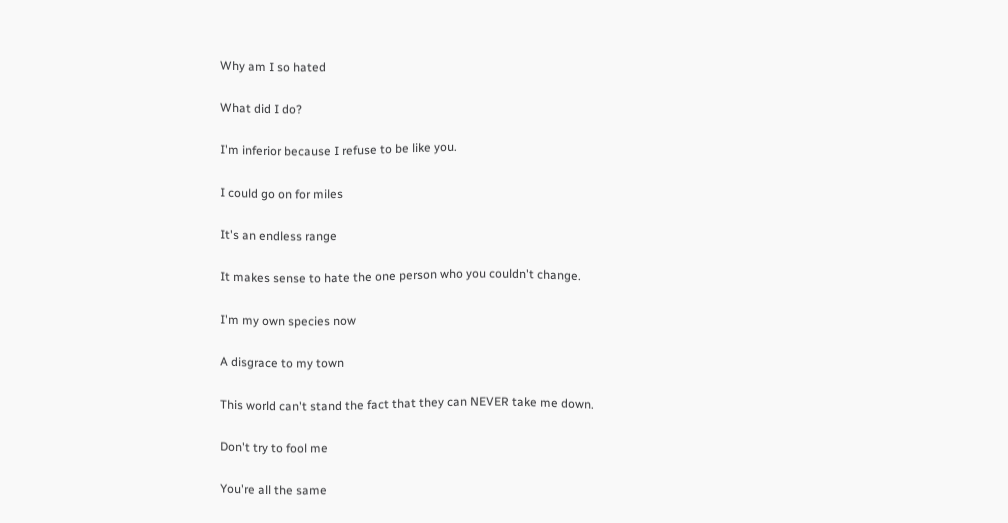Why am I so hated

What did I do?

I'm inferior because I refuse to be like you.

I could go on for miles

It's an endless range

It makes sense to hate the one person who you couldn't change.

I'm my own species now

A disgrace to my town

This world can't stand the fact that they can NEVER take me down.

Don't try to fool me

You're all the same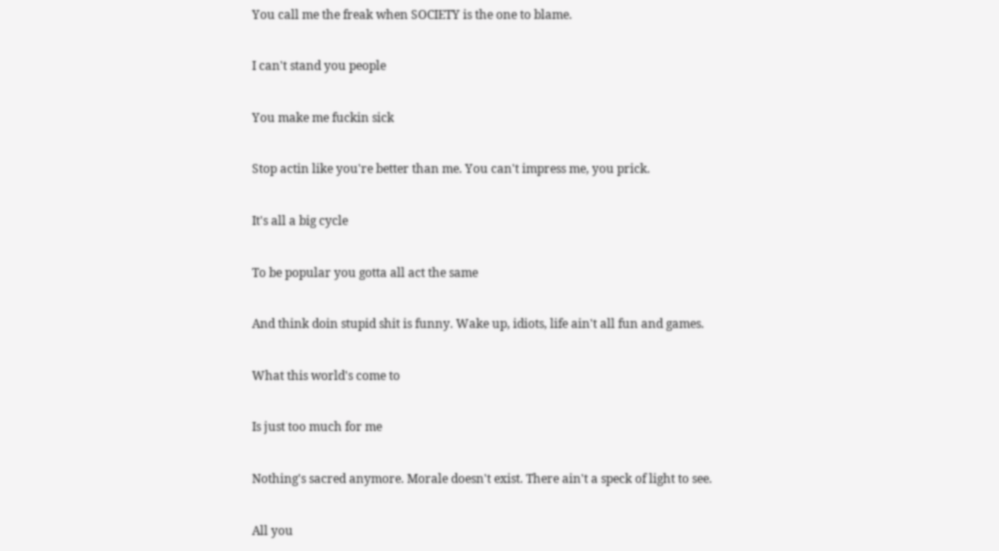You call me the freak when SOCIETY is the one to blame.

I can't stand you people

You make me fuckin sick

Stop actin like you're better than me. You can't impress me, you prick.

It's all a big cycle

To be popular you gotta all act the same

And think doin stupid shit is funny. Wake up, idiots, life ain't all fun and games.

What this world's come to

Is just too much for me

Nothing's sacred anymore. Morale doesn't exist. There ain't a speck of light to see.

All you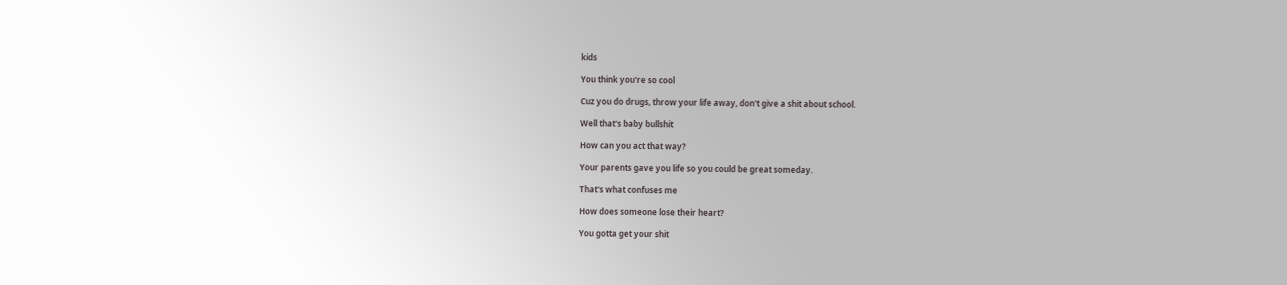kids

You think you're so cool

Cuz you do drugs, throw your life away, don't give a shit about school.

Well that's baby bullshit

How can you act that way?

Your parents gave you life so you could be great someday.

That's what confuses me

How does someone lose their heart?

You gotta get your shit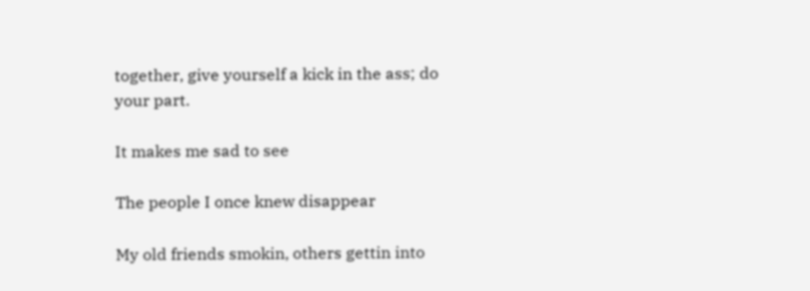together, give yourself a kick in the ass; do your part.

It makes me sad to see

The people I once knew disappear

My old friends smokin, others gettin into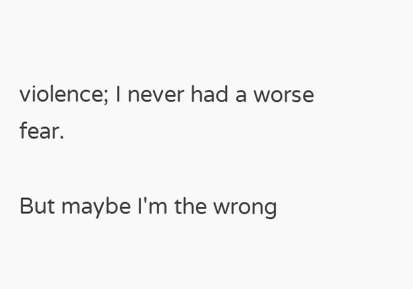violence; I never had a worse fear.

But maybe I'm the wrong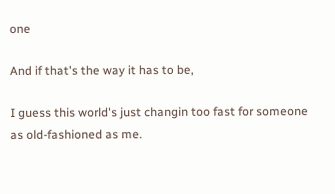one

And if that's the way it has to be,

I guess this world's just changin too fast for someone as old-fashioned as me.